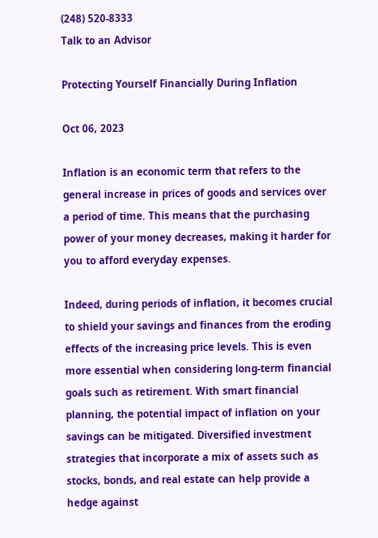(248) 520-8333
Talk to an Advisor

Protecting Yourself Financially During Inflation

Oct 06, 2023

Inflation is an economic term that refers to the general increase in prices of goods and services over a period of time. This means that the purchasing power of your money decreases, making it harder for you to afford everyday expenses.

Indeed, during periods of inflation, it becomes crucial to shield your savings and finances from the eroding effects of the increasing price levels. This is even more essential when considering long-term financial goals such as retirement. With smart financial planning, the potential impact of inflation on your savings can be mitigated. Diversified investment strategies that incorporate a mix of assets such as stocks, bonds, and real estate can help provide a hedge against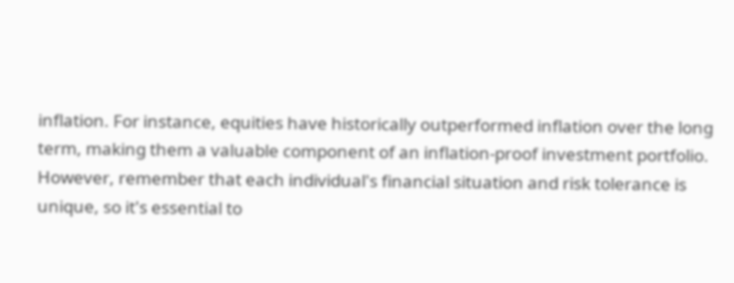inflation. For instance, equities have historically outperformed inflation over the long term, making them a valuable component of an inflation-proof investment portfolio. However, remember that each individual's financial situation and risk tolerance is unique, so it's essential to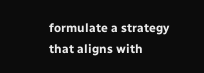formulate a strategy that aligns with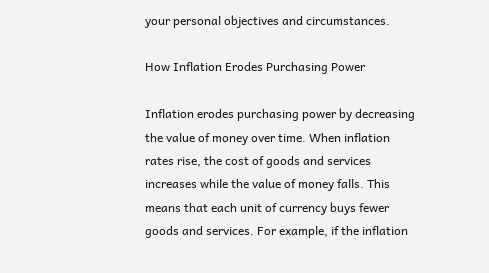your personal objectives and circumstances.

How Inflation Erodes Purchasing Power

Inflation erodes purchasing power by decreasing the value of money over time. When inflation rates rise, the cost of goods and services increases while the value of money falls. This means that each unit of currency buys fewer goods and services. For example, if the inflation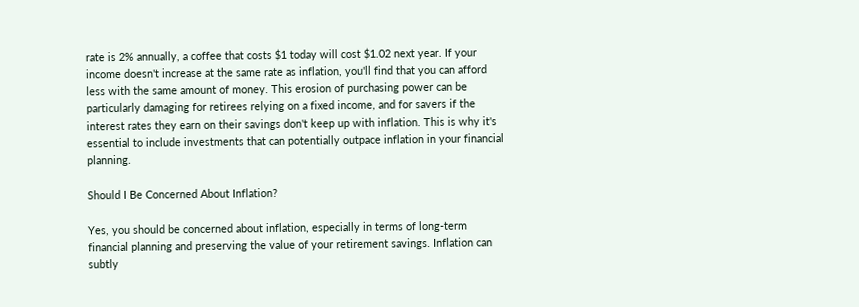rate is 2% annually, a coffee that costs $1 today will cost $1.02 next year. If your income doesn't increase at the same rate as inflation, you'll find that you can afford less with the same amount of money. This erosion of purchasing power can be particularly damaging for retirees relying on a fixed income, and for savers if the interest rates they earn on their savings don't keep up with inflation. This is why it's essential to include investments that can potentially outpace inflation in your financial planning.

Should I Be Concerned About Inflation?

Yes, you should be concerned about inflation, especially in terms of long-term financial planning and preserving the value of your retirement savings. Inflation can subtly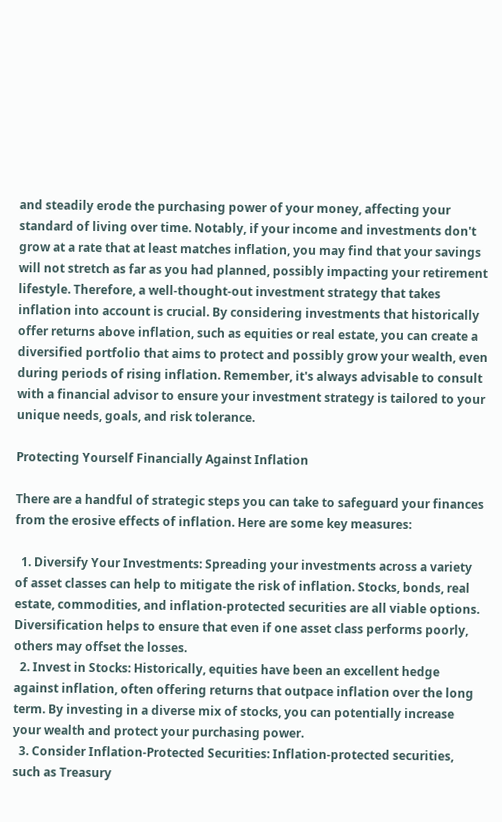and steadily erode the purchasing power of your money, affecting your standard of living over time. Notably, if your income and investments don't grow at a rate that at least matches inflation, you may find that your savings will not stretch as far as you had planned, possibly impacting your retirement lifestyle. Therefore, a well-thought-out investment strategy that takes inflation into account is crucial. By considering investments that historically offer returns above inflation, such as equities or real estate, you can create a diversified portfolio that aims to protect and possibly grow your wealth, even during periods of rising inflation. Remember, it's always advisable to consult with a financial advisor to ensure your investment strategy is tailored to your unique needs, goals, and risk tolerance.

Protecting Yourself Financially Against Inflation

There are a handful of strategic steps you can take to safeguard your finances from the erosive effects of inflation. Here are some key measures:

  1. Diversify Your Investments: Spreading your investments across a variety of asset classes can help to mitigate the risk of inflation. Stocks, bonds, real estate, commodities, and inflation-protected securities are all viable options. Diversification helps to ensure that even if one asset class performs poorly, others may offset the losses.
  2. Invest in Stocks: Historically, equities have been an excellent hedge against inflation, often offering returns that outpace inflation over the long term. By investing in a diverse mix of stocks, you can potentially increase your wealth and protect your purchasing power.
  3. Consider Inflation-Protected Securities: Inflation-protected securities, such as Treasury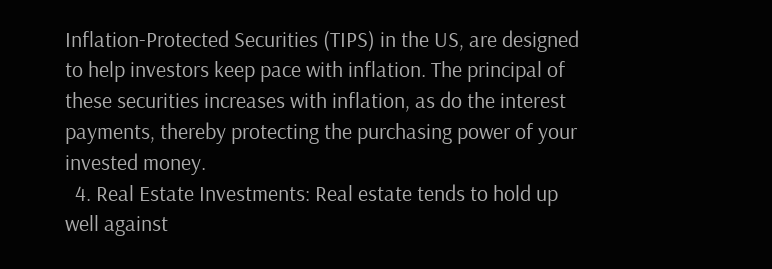Inflation-Protected Securities (TIPS) in the US, are designed to help investors keep pace with inflation. The principal of these securities increases with inflation, as do the interest payments, thereby protecting the purchasing power of your invested money.
  4. Real Estate Investments: Real estate tends to hold up well against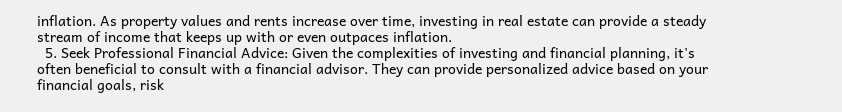inflation. As property values and rents increase over time, investing in real estate can provide a steady stream of income that keeps up with or even outpaces inflation.
  5. Seek Professional Financial Advice: Given the complexities of investing and financial planning, it's often beneficial to consult with a financial advisor. They can provide personalized advice based on your financial goals, risk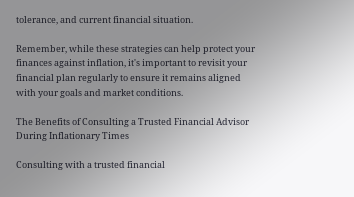tolerance, and current financial situation.

Remember, while these strategies can help protect your finances against inflation, it's important to revisit your financial plan regularly to ensure it remains aligned with your goals and market conditions.

The Benefits of Consulting a Trusted Financial Advisor During Inflationary Times

Consulting with a trusted financial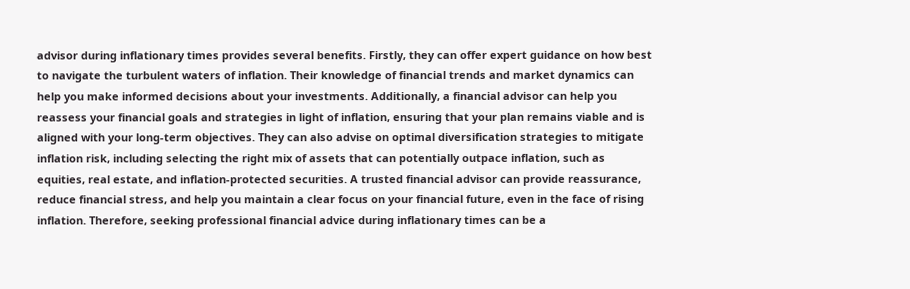advisor during inflationary times provides several benefits. Firstly, they can offer expert guidance on how best to navigate the turbulent waters of inflation. Their knowledge of financial trends and market dynamics can help you make informed decisions about your investments. Additionally, a financial advisor can help you reassess your financial goals and strategies in light of inflation, ensuring that your plan remains viable and is aligned with your long-term objectives. They can also advise on optimal diversification strategies to mitigate inflation risk, including selecting the right mix of assets that can potentially outpace inflation, such as equities, real estate, and inflation-protected securities. A trusted financial advisor can provide reassurance, reduce financial stress, and help you maintain a clear focus on your financial future, even in the face of rising inflation. Therefore, seeking professional financial advice during inflationary times can be a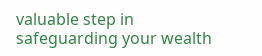valuable step in safeguarding your wealth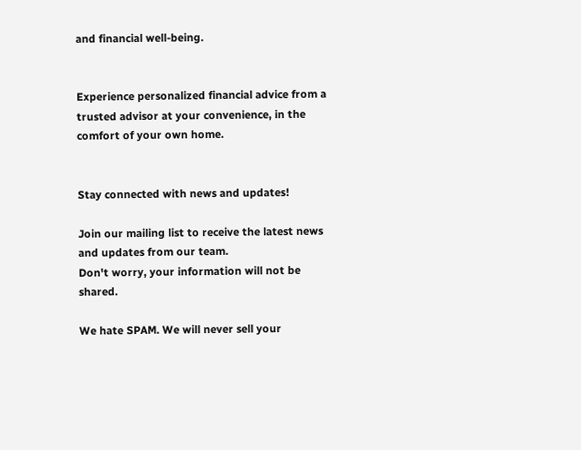and financial well-being.


Experience personalized financial advice from a trusted advisor at your convenience, in the comfort of your own home.


Stay connected with news and updates!

Join our mailing list to receive the latest news and updates from our team.
Don't worry, your information will not be shared.

We hate SPAM. We will never sell your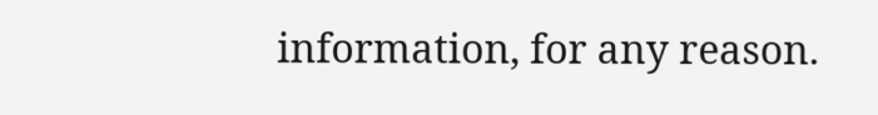information, for any reason.